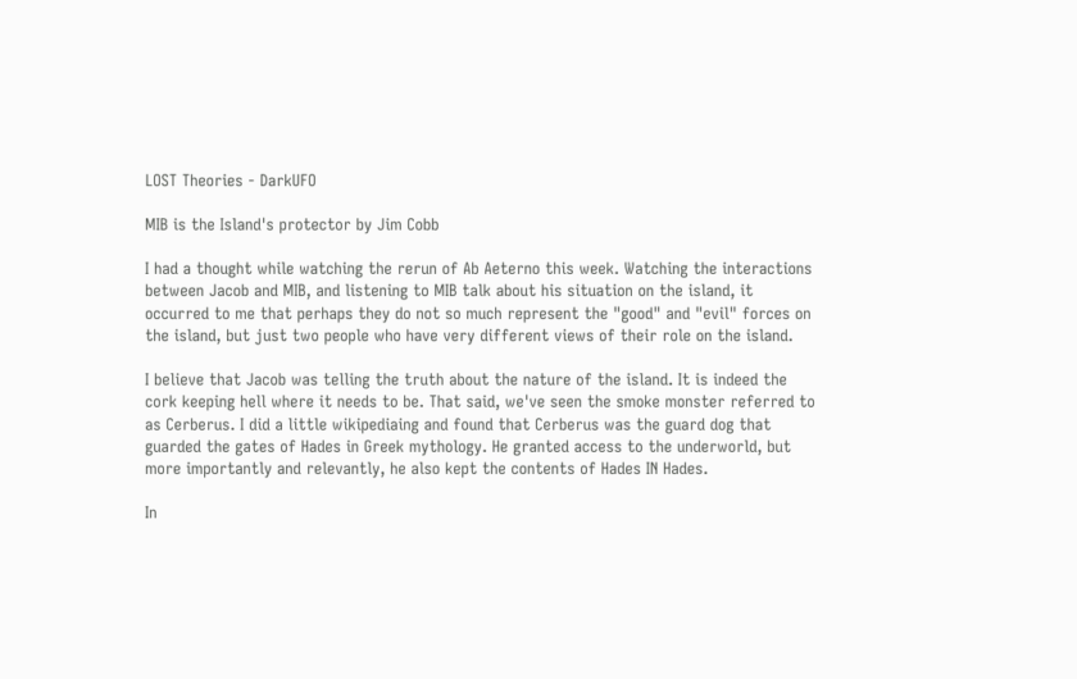LOST Theories - DarkUFO

MIB is the Island's protector by Jim Cobb

I had a thought while watching the rerun of Ab Aeterno this week. Watching the interactions between Jacob and MIB, and listening to MIB talk about his situation on the island, it occurred to me that perhaps they do not so much represent the "good" and "evil" forces on the island, but just two people who have very different views of their role on the island.

I believe that Jacob was telling the truth about the nature of the island. It is indeed the cork keeping hell where it needs to be. That said, we've seen the smoke monster referred to as Cerberus. I did a little wikipediaing and found that Cerberus was the guard dog that guarded the gates of Hades in Greek mythology. He granted access to the underworld, but more importantly and relevantly, he also kept the contents of Hades IN Hades.

In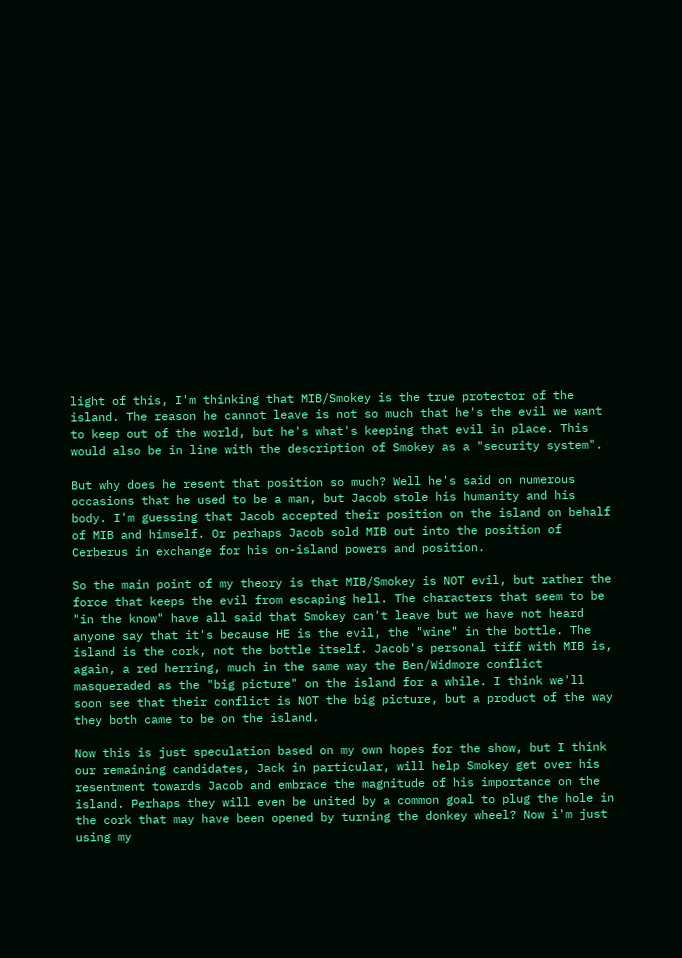light of this, I'm thinking that MIB/Smokey is the true protector of the island. The reason he cannot leave is not so much that he's the evil we want to keep out of the world, but he's what's keeping that evil in place. This would also be in line with the description of Smokey as a "security system".

But why does he resent that position so much? Well he's said on numerous occasions that he used to be a man, but Jacob stole his humanity and his body. I'm guessing that Jacob accepted their position on the island on behalf of MIB and himself. Or perhaps Jacob sold MIB out into the position of Cerberus in exchange for his on-island powers and position.

So the main point of my theory is that MIB/Smokey is NOT evil, but rather the force that keeps the evil from escaping hell. The characters that seem to be "in the know" have all said that Smokey can't leave but we have not heard anyone say that it's because HE is the evil, the "wine" in the bottle. The island is the cork, not the bottle itself. Jacob's personal tiff with MIB is, again, a red herring, much in the same way the Ben/Widmore conflict masqueraded as the "big picture" on the island for a while. I think we'll soon see that their conflict is NOT the big picture, but a product of the way they both came to be on the island.

Now this is just speculation based on my own hopes for the show, but I think our remaining candidates, Jack in particular, will help Smokey get over his resentment towards Jacob and embrace the magnitude of his importance on the island. Perhaps they will even be united by a common goal to plug the hole in the cork that may have been opened by turning the donkey wheel? Now i'm just using my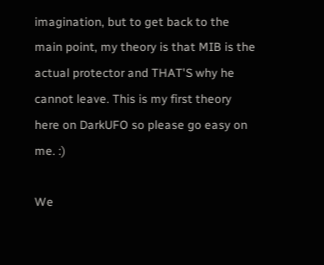imagination, but to get back to the main point, my theory is that MIB is the actual protector and THAT'S why he cannot leave. This is my first theory here on DarkUFO so please go easy on me. :)

We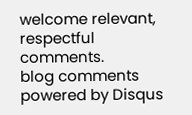welcome relevant, respectful comments.
blog comments powered by Disqus